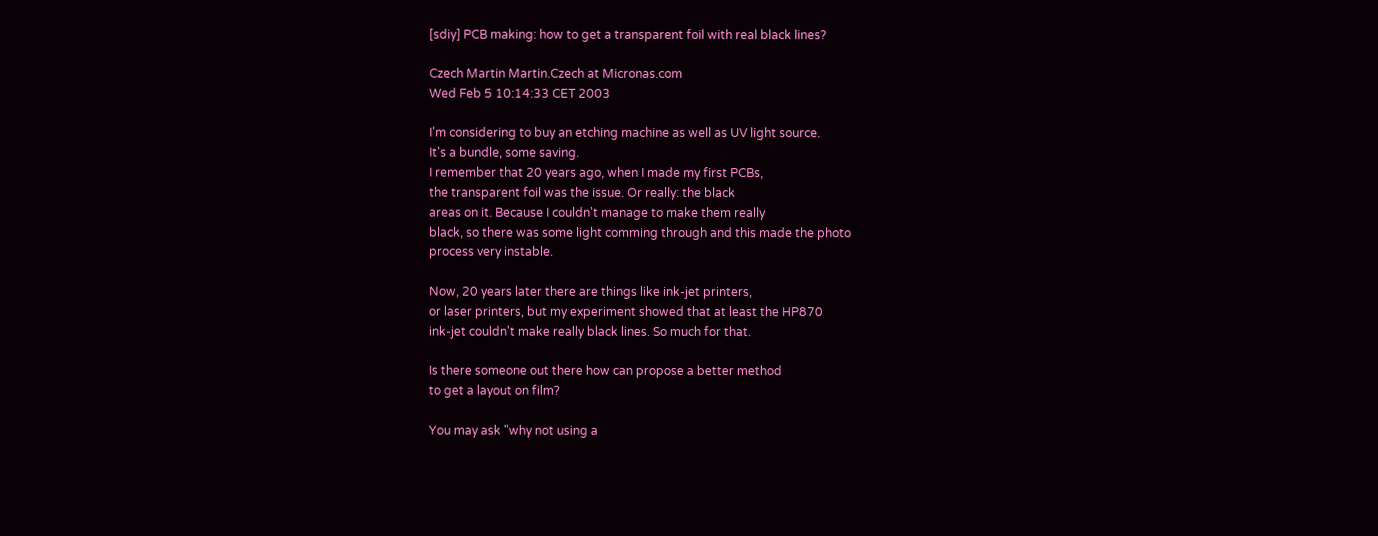[sdiy] PCB making: how to get a transparent foil with real black lines?

Czech Martin Martin.Czech at Micronas.com
Wed Feb 5 10:14:33 CET 2003

I'm considering to buy an etching machine as well as UV light source.
It's a bundle, some saving.
I remember that 20 years ago, when I made my first PCBs,
the transparent foil was the issue. Or really: the black
areas on it. Because I couldn't manage to make them really
black, so there was some light comming through and this made the photo
process very instable.

Now, 20 years later there are things like ink-jet printers,
or laser printers, but my experiment showed that at least the HP870
ink-jet couldn't make really black lines. So much for that.

Is there someone out there how can propose a better method
to get a layout on film?

You may ask "why not using a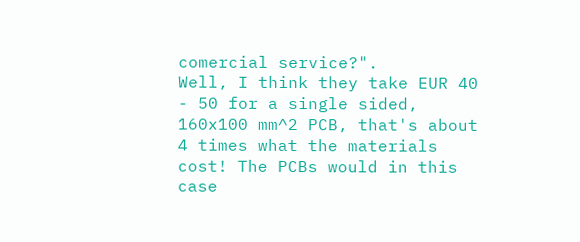comercial service?".
Well, I think they take EUR 40 - 50 for a single sided,
160x100 mm^2 PCB, that's about 4 times what the materials
cost! The PCBs would in this case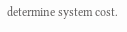determine system cost.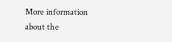More information about the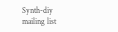Synth-diy mailing list